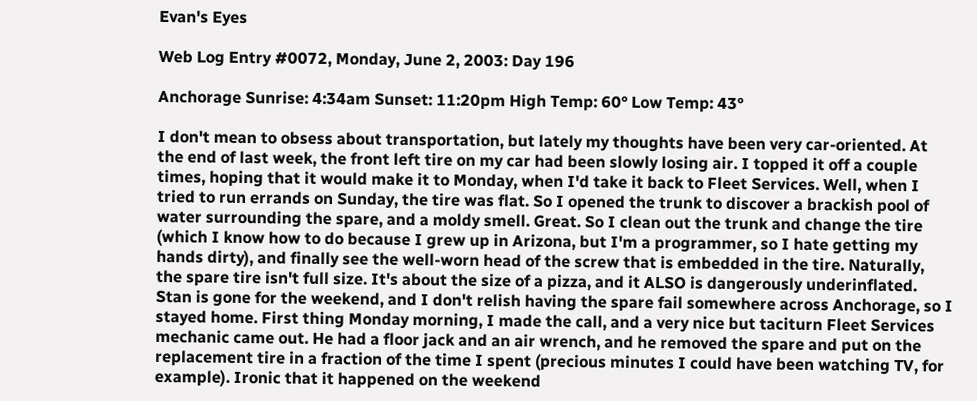Evan's Eyes

Web Log Entry #0072, Monday, June 2, 2003: Day 196

Anchorage Sunrise: 4:34am Sunset: 11:20pm High Temp: 60° Low Temp: 43°

I don't mean to obsess about transportation, but lately my thoughts have been very car-oriented. At the end of last week, the front left tire on my car had been slowly losing air. I topped it off a couple times, hoping that it would make it to Monday, when I'd take it back to Fleet Services. Well, when I tried to run errands on Sunday, the tire was flat. So I opened the trunk to discover a brackish pool of water surrounding the spare, and a moldy smell. Great. So I clean out the trunk and change the tire (which I know how to do because I grew up in Arizona, but I'm a programmer, so I hate getting my hands dirty), and finally see the well-worn head of the screw that is embedded in the tire. Naturally, the spare tire isn't full size. It's about the size of a pizza, and it ALSO is dangerously underinflated. Stan is gone for the weekend, and I don't relish having the spare fail somewhere across Anchorage, so I stayed home. First thing Monday morning, I made the call, and a very nice but taciturn Fleet Services mechanic came out. He had a floor jack and an air wrench, and he removed the spare and put on the replacement tire in a fraction of the time I spent (precious minutes I could have been watching TV, for example). Ironic that it happened on the weekend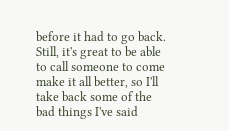before it had to go back. Still, it's great to be able to call someone to come make it all better, so I'll take back some of the bad things I've said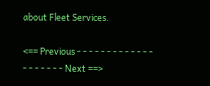about Fleet Services.

<== Previous - - - - - - - - - - - - - - - - - - - - Next ==>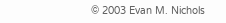© 2003 Evan M. Nichols